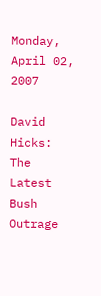Monday, April 02, 2007

David Hicks: The Latest Bush Outrage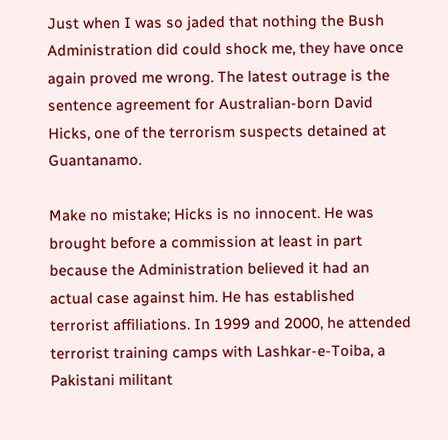Just when I was so jaded that nothing the Bush Administration did could shock me, they have once again proved me wrong. The latest outrage is the sentence agreement for Australian-born David Hicks, one of the terrorism suspects detained at Guantanamo.

Make no mistake; Hicks is no innocent. He was brought before a commission at least in part because the Administration believed it had an actual case against him. He has established terrorist affiliations. In 1999 and 2000, he attended terrorist training camps with Lashkar-e-Toiba, a Pakistani militant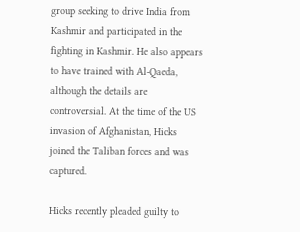group seeking to drive India from Kashmir and participated in the fighting in Kashmir. He also appears to have trained with Al-Qaeda, although the details are controversial. At the time of the US invasion of Afghanistan, Hicks joined the Taliban forces and was captured.

Hicks recently pleaded guilty to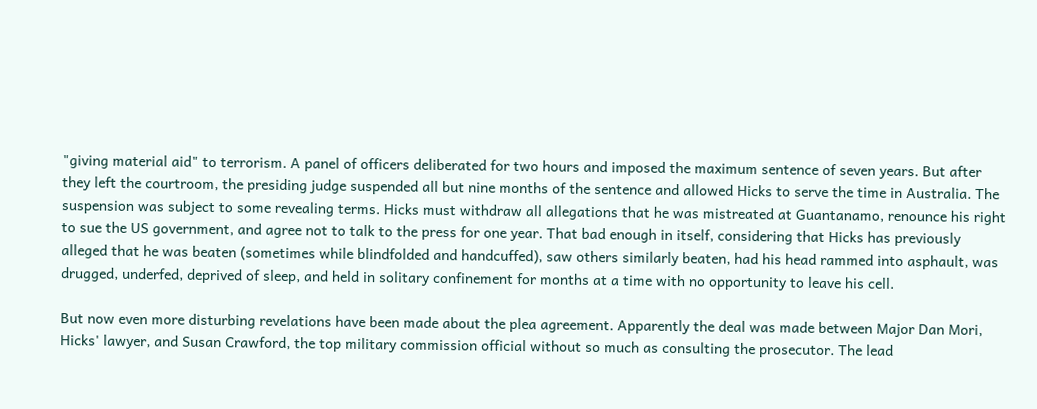"giving material aid" to terrorism. A panel of officers deliberated for two hours and imposed the maximum sentence of seven years. But after they left the courtroom, the presiding judge suspended all but nine months of the sentence and allowed Hicks to serve the time in Australia. The suspension was subject to some revealing terms. Hicks must withdraw all allegations that he was mistreated at Guantanamo, renounce his right to sue the US government, and agree not to talk to the press for one year. That bad enough in itself, considering that Hicks has previously alleged that he was beaten (sometimes while blindfolded and handcuffed), saw others similarly beaten, had his head rammed into asphault, was drugged, underfed, deprived of sleep, and held in solitary confinement for months at a time with no opportunity to leave his cell.

But now even more disturbing revelations have been made about the plea agreement. Apparently the deal was made between Major Dan Mori, Hicks' lawyer, and Susan Crawford, the top military commission official without so much as consulting the prosecutor. The lead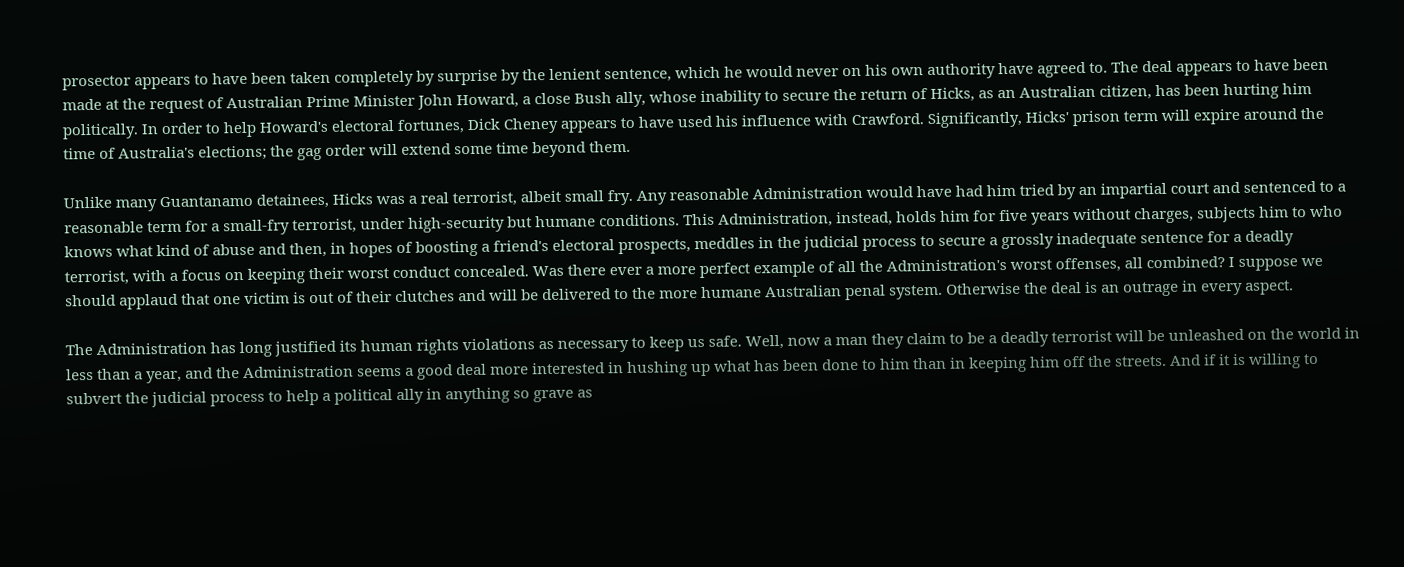prosector appears to have been taken completely by surprise by the lenient sentence, which he would never on his own authority have agreed to. The deal appears to have been made at the request of Australian Prime Minister John Howard, a close Bush ally, whose inability to secure the return of Hicks, as an Australian citizen, has been hurting him politically. In order to help Howard's electoral fortunes, Dick Cheney appears to have used his influence with Crawford. Significantly, Hicks' prison term will expire around the time of Australia's elections; the gag order will extend some time beyond them.

Unlike many Guantanamo detainees, Hicks was a real terrorist, albeit small fry. Any reasonable Administration would have had him tried by an impartial court and sentenced to a reasonable term for a small-fry terrorist, under high-security but humane conditions. This Administration, instead, holds him for five years without charges, subjects him to who knows what kind of abuse and then, in hopes of boosting a friend's electoral prospects, meddles in the judicial process to secure a grossly inadequate sentence for a deadly terrorist, with a focus on keeping their worst conduct concealed. Was there ever a more perfect example of all the Administration's worst offenses, all combined? I suppose we should applaud that one victim is out of their clutches and will be delivered to the more humane Australian penal system. Otherwise the deal is an outrage in every aspect.

The Administration has long justified its human rights violations as necessary to keep us safe. Well, now a man they claim to be a deadly terrorist will be unleashed on the world in less than a year, and the Administration seems a good deal more interested in hushing up what has been done to him than in keeping him off the streets. And if it is willing to subvert the judicial process to help a political ally in anything so grave as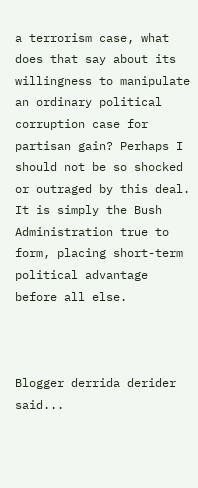a terrorism case, what does that say about its willingness to manipulate an ordinary political corruption case for partisan gain? Perhaps I should not be so shocked or outraged by this deal. It is simply the Bush Administration true to form, placing short-term political advantage before all else.



Blogger derrida derider said...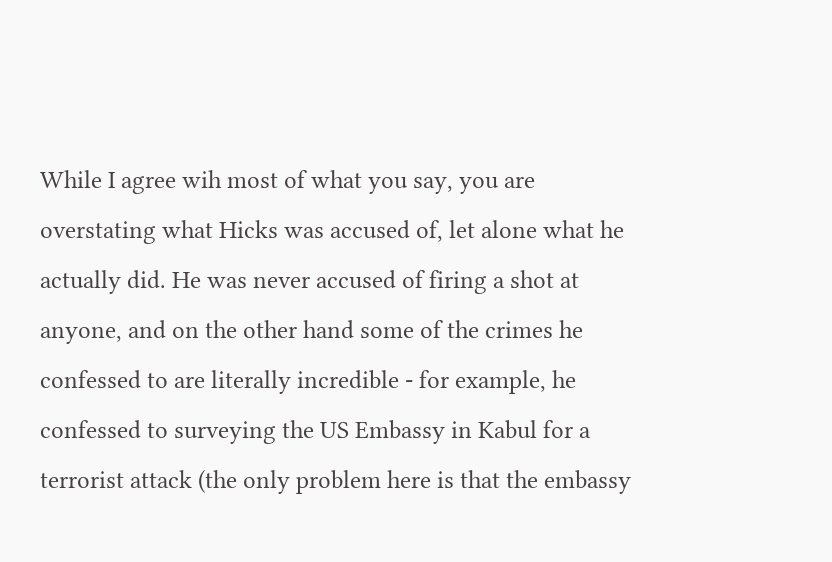While I agree wih most of what you say, you are overstating what Hicks was accused of, let alone what he actually did. He was never accused of firing a shot at anyone, and on the other hand some of the crimes he confessed to are literally incredible - for example, he confessed to surveying the US Embassy in Kabul for a terrorist attack (the only problem here is that the embassy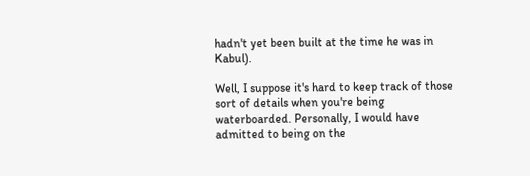hadn't yet been built at the time he was in Kabul).

Well, I suppose it's hard to keep track of those sort of details when you're being waterboarded. Personally, I would have admitted to being on the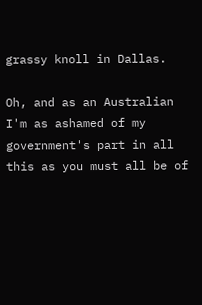grassy knoll in Dallas.

Oh, and as an Australian I'm as ashamed of my government's part in all this as you must all be of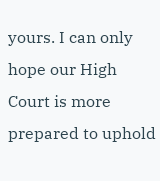yours. I can only hope our High Court is more prepared to uphold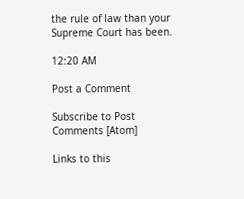the rule of law than your Supreme Court has been.

12:20 AM

Post a Comment

Subscribe to Post Comments [Atom]

Links to this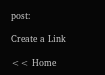post:

Create a Link

<< Home